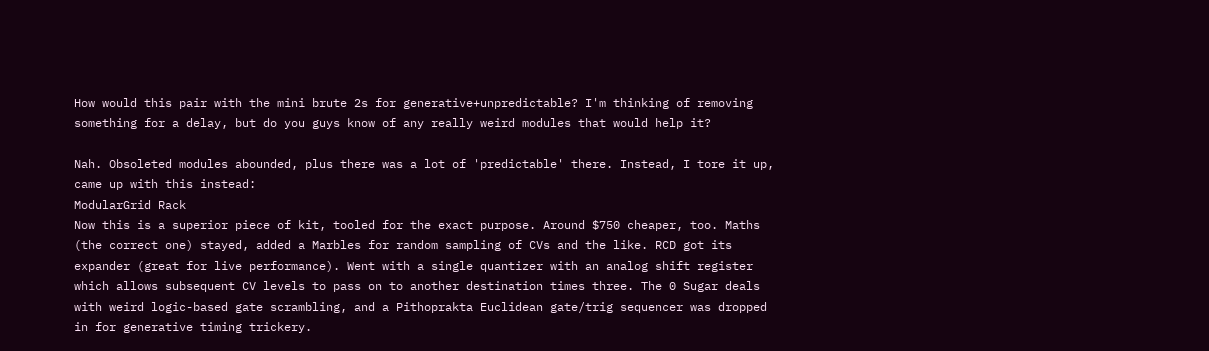How would this pair with the mini brute 2s for generative+unpredictable? I'm thinking of removing something for a delay, but do you guys know of any really weird modules that would help it?

Nah. Obsoleted modules abounded, plus there was a lot of 'predictable' there. Instead, I tore it up, came up with this instead:
ModularGrid Rack
Now this is a superior piece of kit, tooled for the exact purpose. Around $750 cheaper, too. Maths (the correct one) stayed, added a Marbles for random sampling of CVs and the like. RCD got its expander (great for live performance). Went with a single quantizer with an analog shift register which allows subsequent CV levels to pass on to another destination times three. The 0 Sugar deals with weird logic-based gate scrambling, and a Pithoprakta Euclidean gate/trig sequencer was dropped in for generative timing trickery.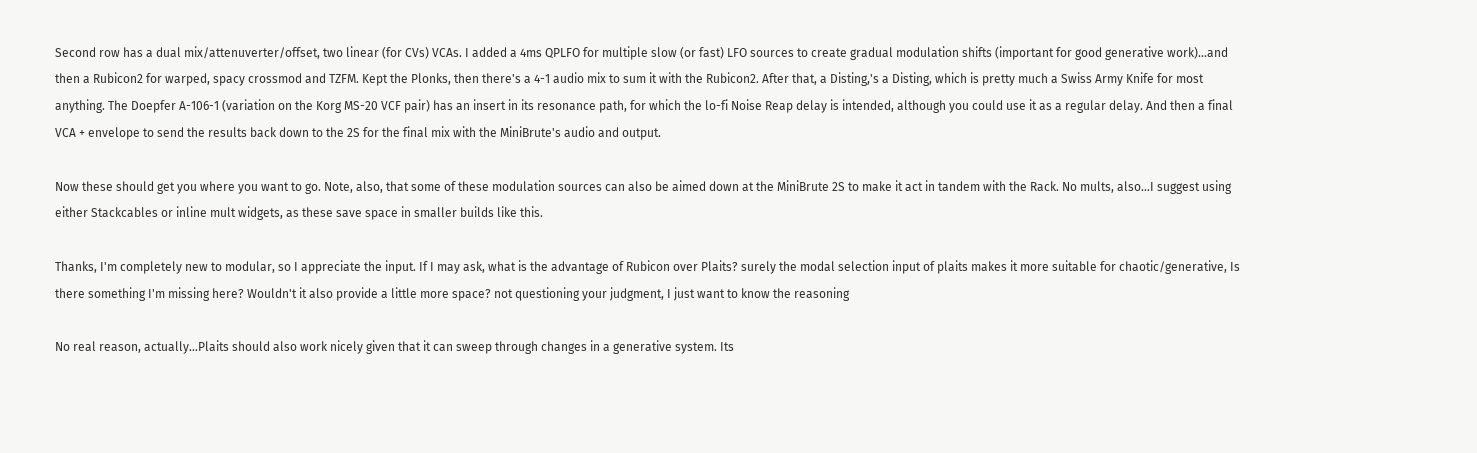Second row has a dual mix/attenuverter/offset, two linear (for CVs) VCAs. I added a 4ms QPLFO for multiple slow (or fast) LFO sources to create gradual modulation shifts (important for good generative work)...and then a Rubicon2 for warped, spacy crossmod and TZFM. Kept the Plonks, then there's a 4-1 audio mix to sum it with the Rubicon2. After that, a Disting,'s a Disting, which is pretty much a Swiss Army Knife for most anything. The Doepfer A-106-1 (variation on the Korg MS-20 VCF pair) has an insert in its resonance path, for which the lo-fi Noise Reap delay is intended, although you could use it as a regular delay. And then a final VCA + envelope to send the results back down to the 2S for the final mix with the MiniBrute's audio and output.

Now these should get you where you want to go. Note, also, that some of these modulation sources can also be aimed down at the MiniBrute 2S to make it act in tandem with the Rack. No mults, also...I suggest using either Stackcables or inline mult widgets, as these save space in smaller builds like this.

Thanks, I'm completely new to modular, so I appreciate the input. If I may ask, what is the advantage of Rubicon over Plaits? surely the modal selection input of plaits makes it more suitable for chaotic/generative, Is there something I'm missing here? Wouldn't it also provide a little more space? not questioning your judgment, I just want to know the reasoning

No real reason, actually...Plaits should also work nicely given that it can sweep through changes in a generative system. Its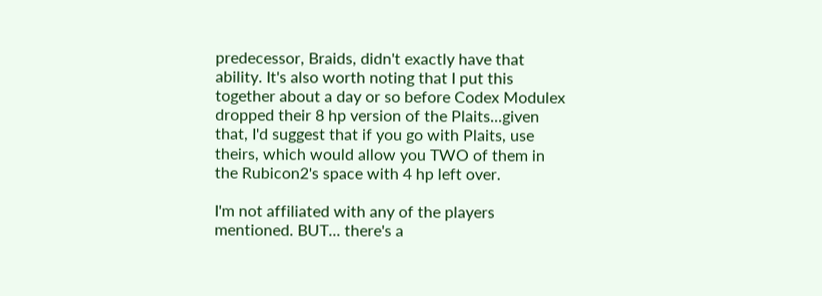predecessor, Braids, didn't exactly have that ability. It's also worth noting that I put this together about a day or so before Codex Modulex dropped their 8 hp version of the Plaits...given that, I'd suggest that if you go with Plaits, use theirs, which would allow you TWO of them in the Rubicon2's space with 4 hp left over.

I'm not affiliated with any of the players mentioned. BUT... there's a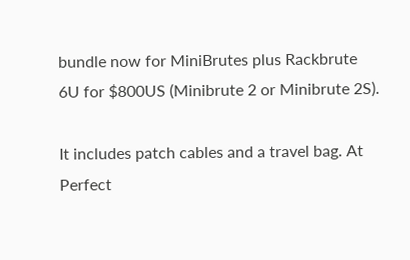bundle now for MiniBrutes plus Rackbrute 6U for $800US (Minibrute 2 or Minibrute 2S).

It includes patch cables and a travel bag. At Perfect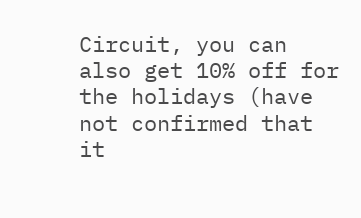Circuit, you can also get 10% off for the holidays (have not confirmed that it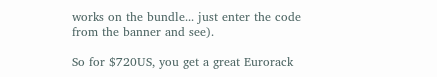works on the bundle... just enter the code from the banner and see).

So for $720US, you get a great Eurorack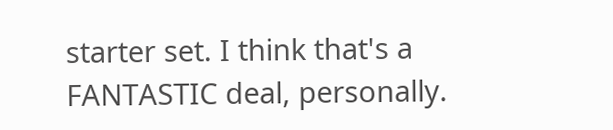starter set. I think that's a FANTASTIC deal, personally.